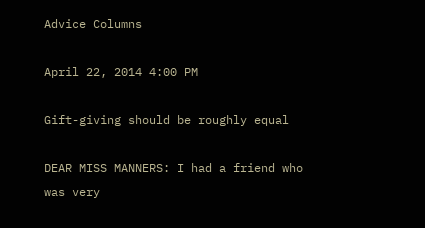Advice Columns

April 22, 2014 4:00 PM

Gift-giving should be roughly equal

DEAR MISS MANNERS: I had a friend who was very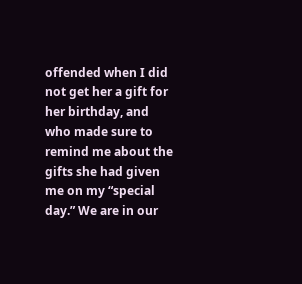offended when I did not get her a gift for her birthday, and who made sure to remind me about the gifts she had given me on my “special day.” We are in our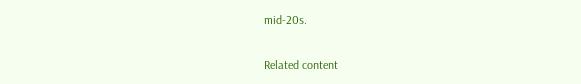mid-20s.

Related content